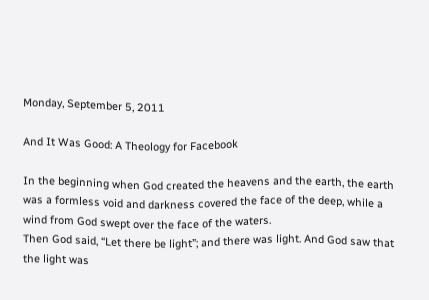Monday, September 5, 2011

And It Was Good: A Theology for Facebook

In the beginning when God created the heavens and the earth, the earth was a formless void and darkness covered the face of the deep, while a wind from God swept over the face of the waters.
Then God said, “Let there be light”; and there was light. And God saw that the light was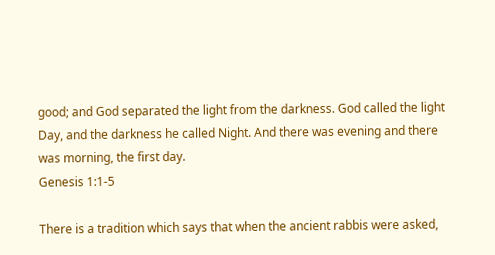good; and God separated the light from the darkness. God called the light Day, and the darkness he called Night. And there was evening and there was morning, the first day.
Genesis 1:1-5

There is a tradition which says that when the ancient rabbis were asked,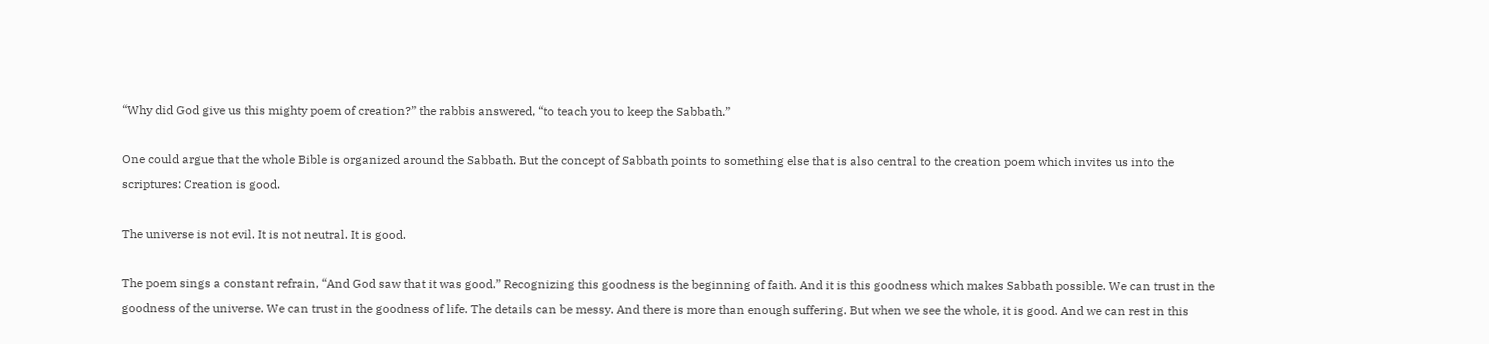“Why did God give us this mighty poem of creation?” the rabbis answered, “to teach you to keep the Sabbath.”

One could argue that the whole Bible is organized around the Sabbath. But the concept of Sabbath points to something else that is also central to the creation poem which invites us into the scriptures: Creation is good.

The universe is not evil. It is not neutral. It is good.

The poem sings a constant refrain, “And God saw that it was good.” Recognizing this goodness is the beginning of faith. And it is this goodness which makes Sabbath possible. We can trust in the goodness of the universe. We can trust in the goodness of life. The details can be messy. And there is more than enough suffering. But when we see the whole, it is good. And we can rest in this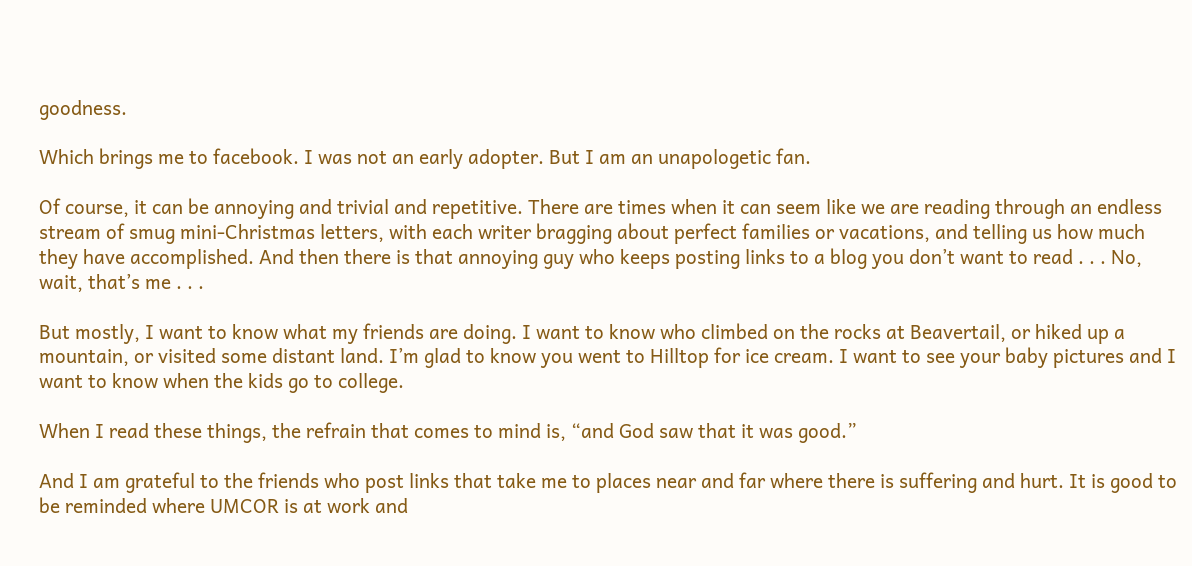goodness.

Which brings me to facebook. I was not an early adopter. But I am an unapologetic fan.

Of course, it can be annoying and trivial and repetitive. There are times when it can seem like we are reading through an endless stream of smug mini-Christmas letters, with each writer bragging about perfect families or vacations, and telling us how much they have accomplished. And then there is that annoying guy who keeps posting links to a blog you don’t want to read . . . No, wait, that’s me . . .

But mostly, I want to know what my friends are doing. I want to know who climbed on the rocks at Beavertail, or hiked up a mountain, or visited some distant land. I’m glad to know you went to Hilltop for ice cream. I want to see your baby pictures and I want to know when the kids go to college.

When I read these things, the refrain that comes to mind is, “and God saw that it was good.”

And I am grateful to the friends who post links that take me to places near and far where there is suffering and hurt. It is good to be reminded where UMCOR is at work and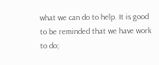what we can do to help. It is good to be reminded that we have work to do;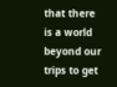that there is a world beyond our trips to get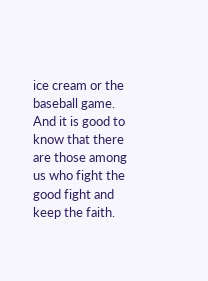ice cream or the baseball game. And it is good to know that there are those among us who fight the good fight and keep the faith.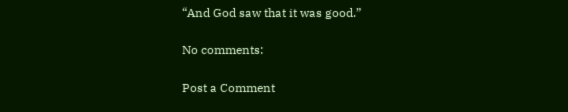“And God saw that it was good.”

No comments:

Post a Comment